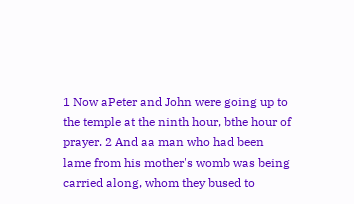1 Now aPeter and John were going up to the temple at the ninth hour, bthe hour of prayer. 2 And aa man who had been lame from his mother's womb was being carried along, whom they bused to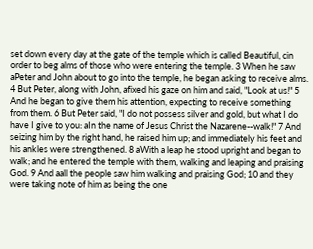set down every day at the gate of the temple which is called Beautiful, cin order to beg alms of those who were entering the temple. 3 When he saw aPeter and John about to go into the temple, he began asking to receive alms. 4 But Peter, along with John, afixed his gaze on him and said, "Look at us!" 5 And he began to give them his attention, expecting to receive something from them. 6 But Peter said, "I do not possess silver and gold, but what I do have I give to you: aIn the name of Jesus Christ the Nazarene--walk!" 7 And seizing him by the right hand, he raised him up; and immediately his feet and his ankles were strengthened. 8 aWith a leap he stood upright and began to walk; and he entered the temple with them, walking and leaping and praising God. 9 And aall the people saw him walking and praising God; 10 and they were taking note of him as being the one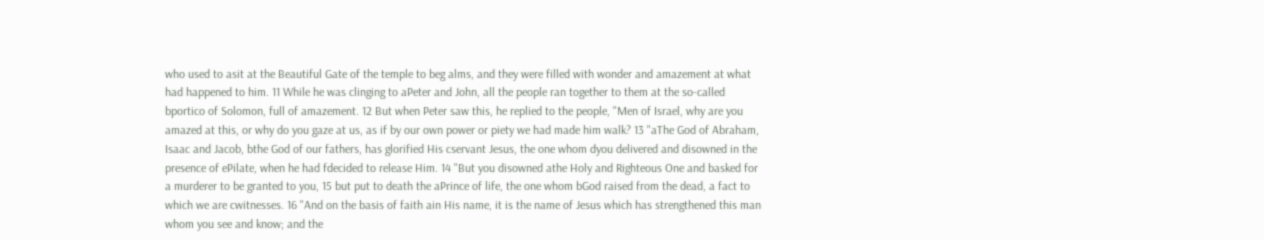who used to asit at the Beautiful Gate of the temple to beg alms, and they were filled with wonder and amazement at what had happened to him. 11 While he was clinging to aPeter and John, all the people ran together to them at the so-called bportico of Solomon, full of amazement. 12 But when Peter saw this, he replied to the people, "Men of Israel, why are you amazed at this, or why do you gaze at us, as if by our own power or piety we had made him walk? 13 "aThe God of Abraham, Isaac and Jacob, bthe God of our fathers, has glorified His cservant Jesus, the one whom dyou delivered and disowned in the presence of ePilate, when he had fdecided to release Him. 14 "But you disowned athe Holy and Righteous One and basked for a murderer to be granted to you, 15 but put to death the aPrince of life, the one whom bGod raised from the dead, a fact to which we are cwitnesses. 16 "And on the basis of faith ain His name, it is the name of Jesus which has strengthened this man whom you see and know; and the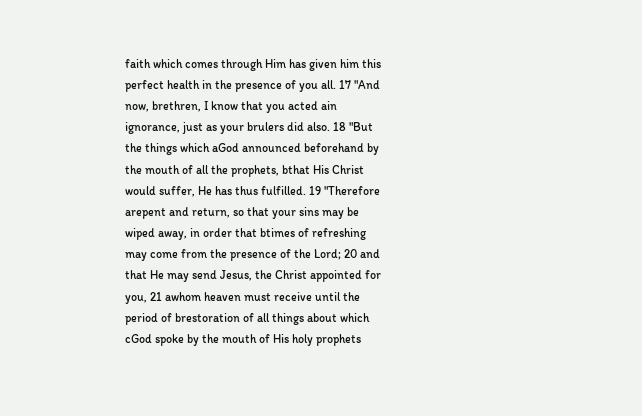faith which comes through Him has given him this perfect health in the presence of you all. 17 "And now, brethren, I know that you acted ain ignorance, just as your brulers did also. 18 "But the things which aGod announced beforehand by the mouth of all the prophets, bthat His Christ would suffer, He has thus fulfilled. 19 "Therefore arepent and return, so that your sins may be wiped away, in order that btimes of refreshing may come from the presence of the Lord; 20 and that He may send Jesus, the Christ appointed for you, 21 awhom heaven must receive until the period of brestoration of all things about which cGod spoke by the mouth of His holy prophets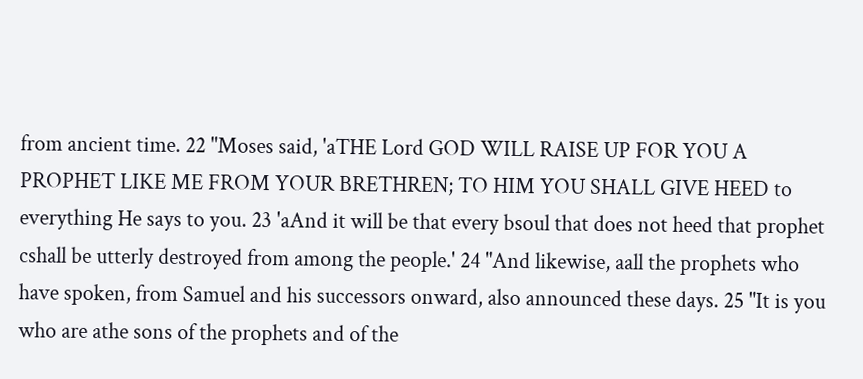from ancient time. 22 "Moses said, 'aTHE Lord GOD WILL RAISE UP FOR YOU A PROPHET LIKE ME FROM YOUR BRETHREN; TO HIM YOU SHALL GIVE HEED to everything He says to you. 23 'aAnd it will be that every bsoul that does not heed that prophet cshall be utterly destroyed from among the people.' 24 "And likewise, aall the prophets who have spoken, from Samuel and his successors onward, also announced these days. 25 "It is you who are athe sons of the prophets and of the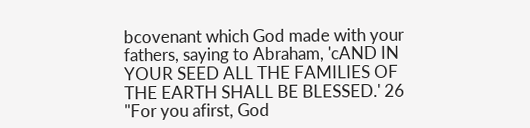bcovenant which God made with your fathers, saying to Abraham, 'cAND IN YOUR SEED ALL THE FAMILIES OF THE EARTH SHALL BE BLESSED.' 26 "For you afirst, God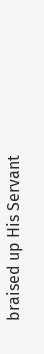braised up His Servant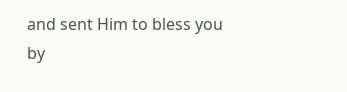and sent Him to bless you by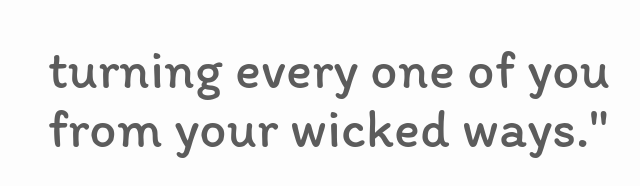turning every one of you from your wicked ways."